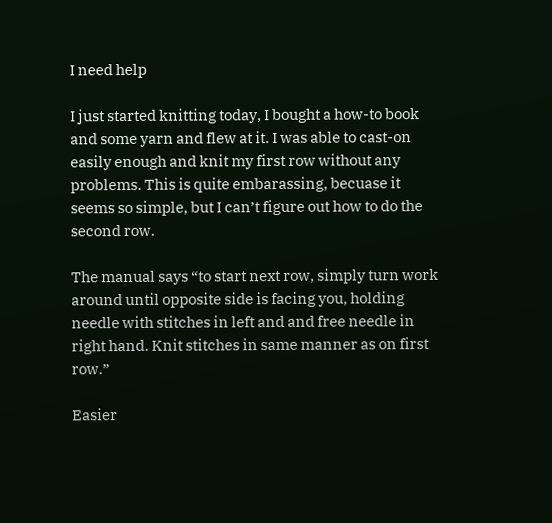I need help

I just started knitting today, I bought a how-to book and some yarn and flew at it. I was able to cast-on easily enough and knit my first row without any problems. This is quite embarassing, becuase it seems so simple, but I can’t figure out how to do the second row.

The manual says “to start next row, simply turn work around until opposite side is facing you, holding needle with stitches in left and and free needle in right hand. Knit stitches in same manner as on first row.”

Easier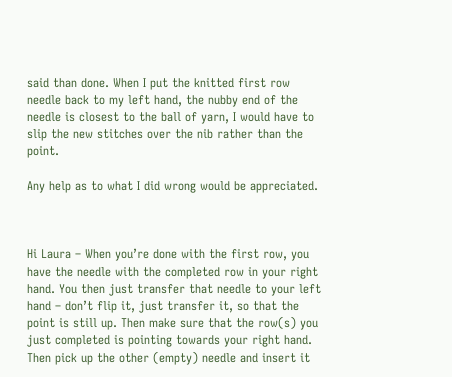said than done. When I put the knitted first row needle back to my left hand, the nubby end of the needle is closest to the ball of yarn, I would have to slip the new stitches over the nib rather than the point.

Any help as to what I did wrong would be appreciated.



Hi Laura – When you’re done with the first row, you have the needle with the completed row in your right hand. You then just transfer that needle to your left hand – don’t flip it, just transfer it, so that the point is still up. Then make sure that the row(s) you just completed is pointing towards your right hand. Then pick up the other (empty) needle and insert it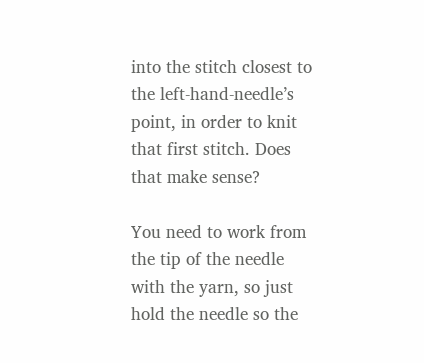into the stitch closest to the left-hand-needle’s point, in order to knit that first stitch. Does that make sense?

You need to work from the tip of the needle with the yarn, so just hold the needle so the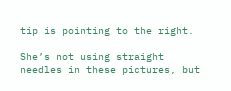tip is pointing to the right.

She’s not using straight needles in these pictures, but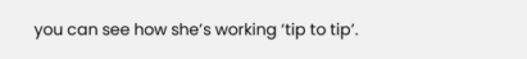you can see how she’s working ‘tip to tip’.